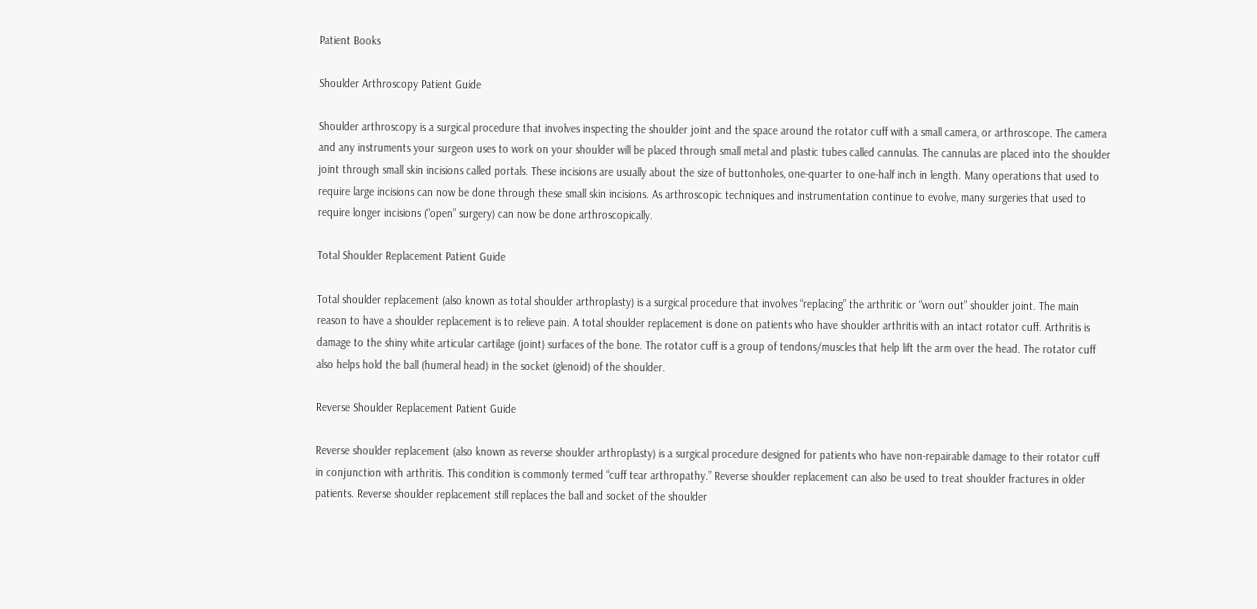Patient Books

Shoulder Arthroscopy Patient Guide

Shoulder arthroscopy is a surgical procedure that involves inspecting the shoulder joint and the space around the rotator cuff with a small camera, or arthroscope. The camera and any instruments your surgeon uses to work on your shoulder will be placed through small metal and plastic tubes called cannulas. The cannulas are placed into the shoulder joint through small skin incisions called portals. These incisions are usually about the size of buttonholes, one-quarter to one-half inch in length. Many operations that used to require large incisions can now be done through these small skin incisions. As arthroscopic techniques and instrumentation continue to evolve, many surgeries that used to require longer incisions (“open” surgery) can now be done arthroscopically.

Total Shoulder Replacement Patient Guide

Total shoulder replacement (also known as total shoulder arthroplasty) is a surgical procedure that involves “replacing” the arthritic or “worn out” shoulder joint. The main reason to have a shoulder replacement is to relieve pain. A total shoulder replacement is done on patients who have shoulder arthritis with an intact rotator cuff. Arthritis is damage to the shiny white articular cartilage (joint) surfaces of the bone. The rotator cuff is a group of tendons/muscles that help lift the arm over the head. The rotator cuff also helps hold the ball (humeral head) in the socket (glenoid) of the shoulder.

Reverse Shoulder Replacement Patient Guide

Reverse shoulder replacement (also known as reverse shoulder arthroplasty) is a surgical procedure designed for patients who have non-repairable damage to their rotator cuff in conjunction with arthritis. This condition is commonly termed “cuff tear arthropathy.” Reverse shoulder replacement can also be used to treat shoulder fractures in older patients. Reverse shoulder replacement still replaces the ball and socket of the shoulder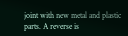joint with new metal and plastic parts. A reverse is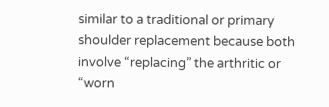similar to a traditional or primary shoulder replacement because both involve “replacing” the arthritic or “worn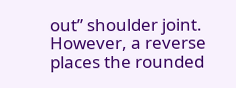out” shoulder joint. However, a reverse places the rounded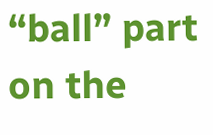“ball” part on the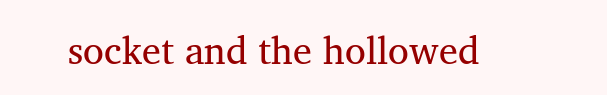socket and the hollowed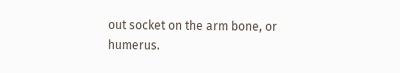out socket on the arm bone, or humerus.